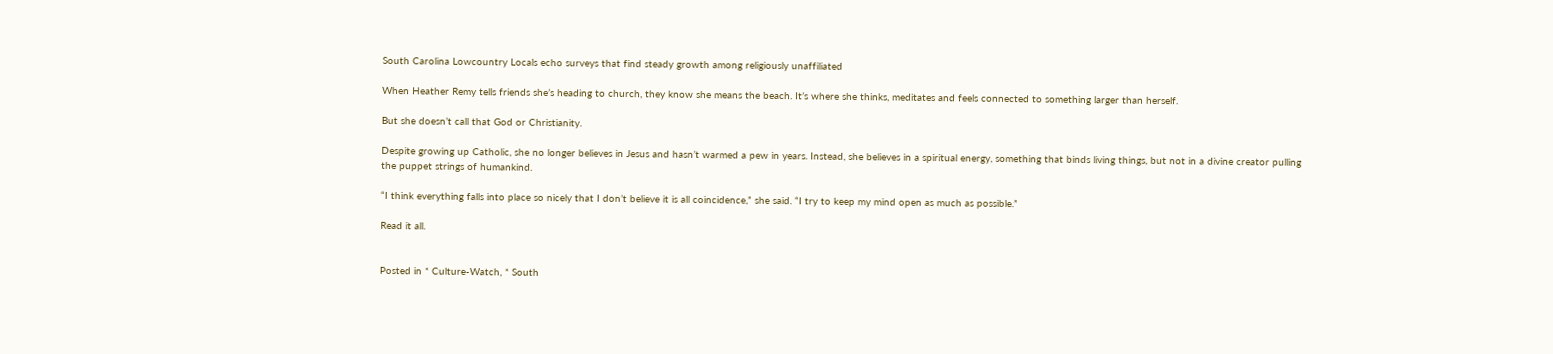South Carolina Lowcountry Locals echo surveys that find steady growth among religiously unaffiliated

When Heather Remy tells friends she’s heading to church, they know she means the beach. It’s where she thinks, meditates and feels connected to something larger than herself.

But she doesn’t call that God or Christianity.

Despite growing up Catholic, she no longer believes in Jesus and hasn’t warmed a pew in years. Instead, she believes in a spiritual energy, something that binds living things, but not in a divine creator pulling the puppet strings of humankind.

“I think everything falls into place so nicely that I don’t believe it is all coincidence,” she said. “I try to keep my mind open as much as possible.”

Read it all.


Posted in * Culture-Watch, * South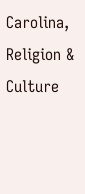Carolina, Religion & Culture